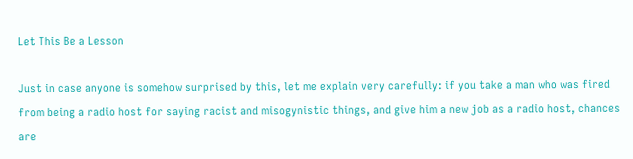Let This Be a Lesson

Just in case anyone is somehow surprised by this, let me explain very carefully: if you take a man who was fired from being a radio host for saying racist and misogynistic things, and give him a new job as a radio host, chances are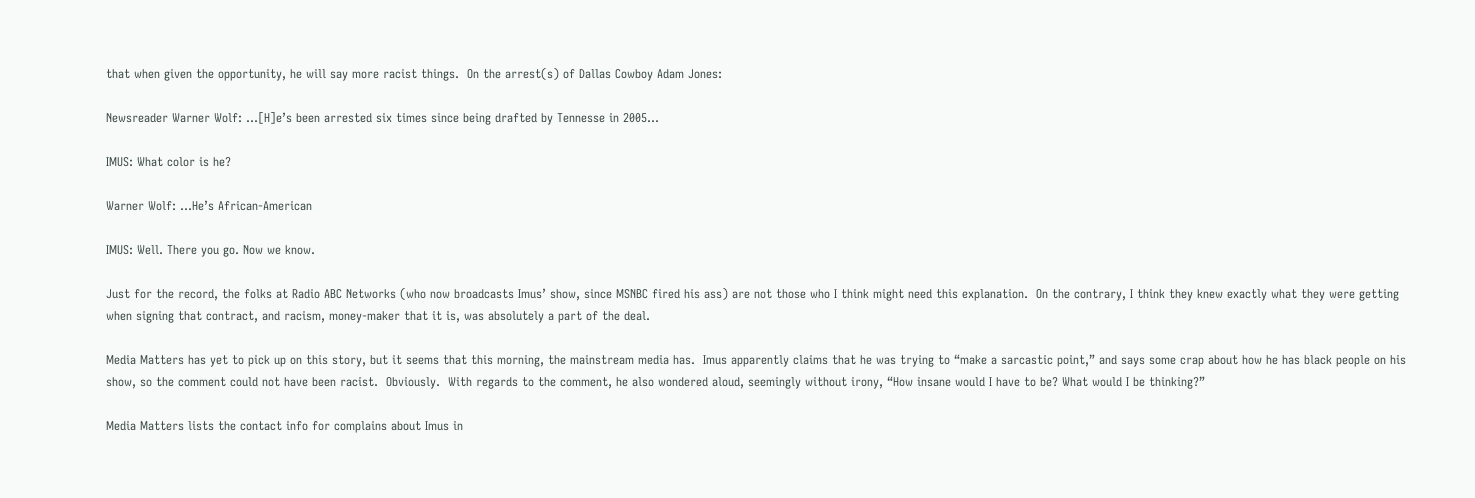that when given the opportunity, he will say more racist things.  On the arrest(s) of Dallas Cowboy Adam Jones:

Newsreader Warner Wolf: …[H]e’s been arrested six times since being drafted by Tennesse in 2005…

IMUS: What color is he?

Warner Wolf: …He’s African-American

IMUS: Well. There you go. Now we know.

Just for the record, the folks at Radio ABC Networks (who now broadcasts Imus’ show, since MSNBC fired his ass) are not those who I think might need this explanation.  On the contrary, I think they knew exactly what they were getting when signing that contract, and racism, money-maker that it is, was absolutely a part of the deal.

Media Matters has yet to pick up on this story, but it seems that this morning, the mainstream media has.  Imus apparently claims that he was trying to “make a sarcastic point,” and says some crap about how he has black people on his show, so the comment could not have been racist.  Obviously.  With regards to the comment, he also wondered aloud, seemingly without irony, “How insane would I have to be? What would I be thinking?”

Media Matters lists the contact info for complains about Imus in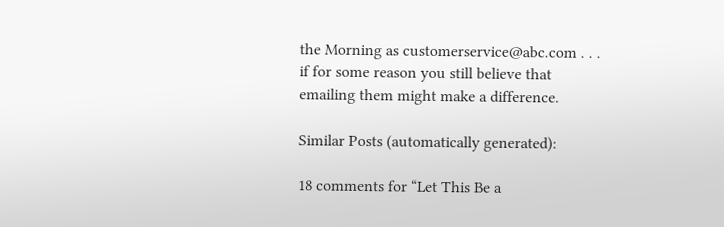the Morning as customerservice@abc.com . . . if for some reason you still believe that emailing them might make a difference.

Similar Posts (automatically generated):

18 comments for “Let This Be a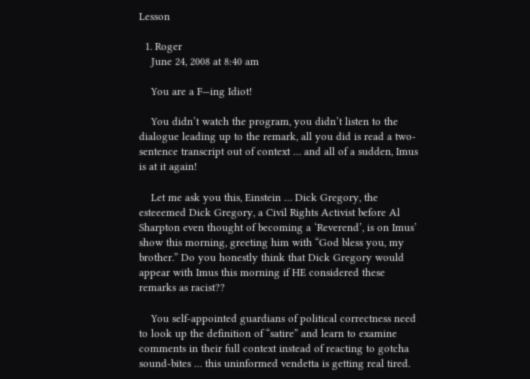Lesson

  1. Roger
    June 24, 2008 at 8:40 am

    You are a F—ing Idiot!

    You didn’t watch the program, you didn’t listen to the dialogue leading up to the remark, all you did is read a two-sentence transcript out of context … and all of a sudden, Imus is at it again!

    Let me ask you this, Einstein … Dick Gregory, the esteeemed Dick Gregory, a Civil Rights Activist before Al Sharpton even thought of becoming a ‘Reverend’, is on Imus’ show this morning, greeting him with “God bless you, my brother.” Do you honestly think that Dick Gregory would appear with Imus this morning if HE considered these remarks as racist??

    You self-appointed guardians of political correctness need to look up the definition of “satire” and learn to examine comments in their full context instead of reacting to gotcha sound-bites … this uninformed vendetta is getting real tired.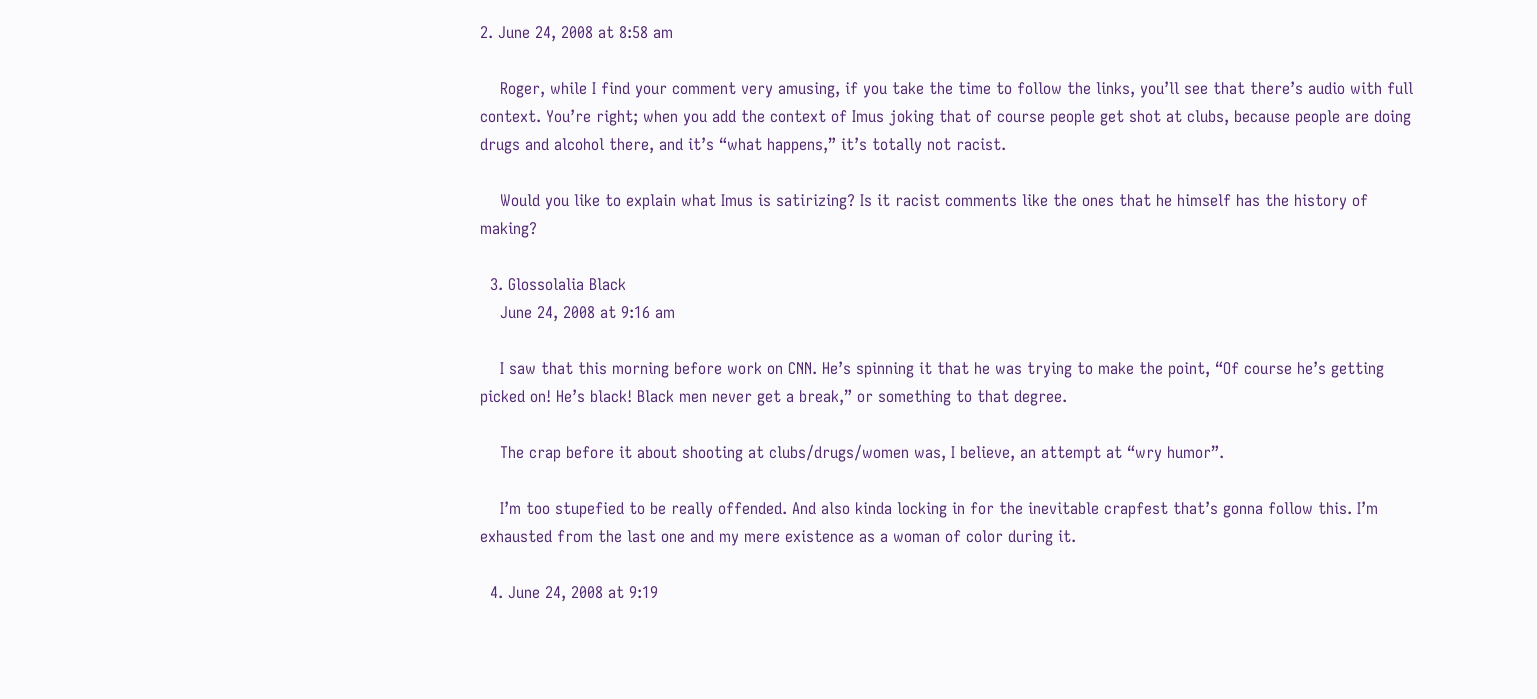2. June 24, 2008 at 8:58 am

    Roger, while I find your comment very amusing, if you take the time to follow the links, you’ll see that there’s audio with full context. You’re right; when you add the context of Imus joking that of course people get shot at clubs, because people are doing drugs and alcohol there, and it’s “what happens,” it’s totally not racist.

    Would you like to explain what Imus is satirizing? Is it racist comments like the ones that he himself has the history of making?

  3. Glossolalia Black
    June 24, 2008 at 9:16 am

    I saw that this morning before work on CNN. He’s spinning it that he was trying to make the point, “Of course he’s getting picked on! He’s black! Black men never get a break,” or something to that degree.

    The crap before it about shooting at clubs/drugs/women was, I believe, an attempt at “wry humor”.

    I’m too stupefied to be really offended. And also kinda locking in for the inevitable crapfest that’s gonna follow this. I’m exhausted from the last one and my mere existence as a woman of color during it.

  4. June 24, 2008 at 9:19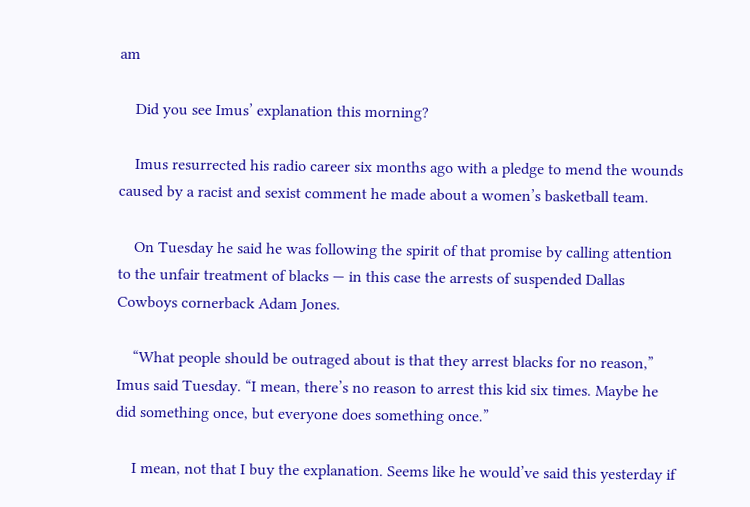am

    Did you see Imus’ explanation this morning?

    Imus resurrected his radio career six months ago with a pledge to mend the wounds caused by a racist and sexist comment he made about a women’s basketball team.

    On Tuesday he said he was following the spirit of that promise by calling attention to the unfair treatment of blacks — in this case the arrests of suspended Dallas Cowboys cornerback Adam Jones.

    “What people should be outraged about is that they arrest blacks for no reason,” Imus said Tuesday. “I mean, there’s no reason to arrest this kid six times. Maybe he did something once, but everyone does something once.”

    I mean, not that I buy the explanation. Seems like he would’ve said this yesterday if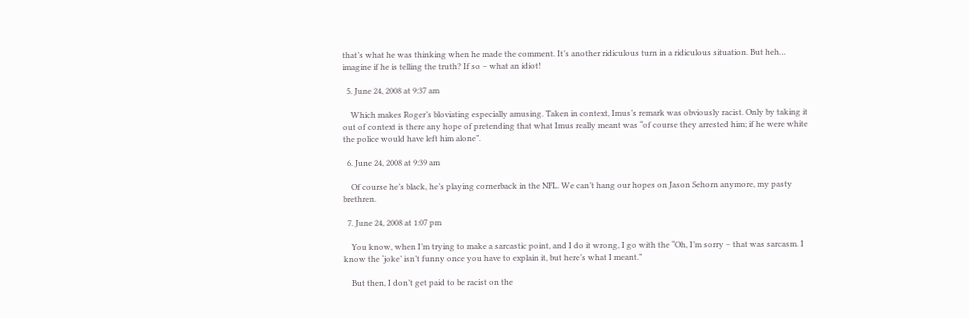that’s what he was thinking when he made the comment. It’s another ridiculous turn in a ridiculous situation. But heh… imagine if he is telling the truth? If so – what an idiot!

  5. June 24, 2008 at 9:37 am

    Which makes Roger’s bloviating especially amusing. Taken in context, Imus’s remark was obviously racist. Only by taking it out of context is there any hope of pretending that what Imus really meant was “of course they arrested him; if he were white the police would have left him alone”.

  6. June 24, 2008 at 9:39 am

    Of course he’s black, he’s playing cornerback in the NFL. We can’t hang our hopes on Jason Sehorn anymore, my pasty brethren.

  7. June 24, 2008 at 1:07 pm

    You know, when I’m trying to make a sarcastic point, and I do it wrong, I go with the “Oh, I’m sorry – that was sarcasm. I know the ‘joke’ isn’t funny once you have to explain it, but here’s what I meant.”

    But then, I don’t get paid to be racist on the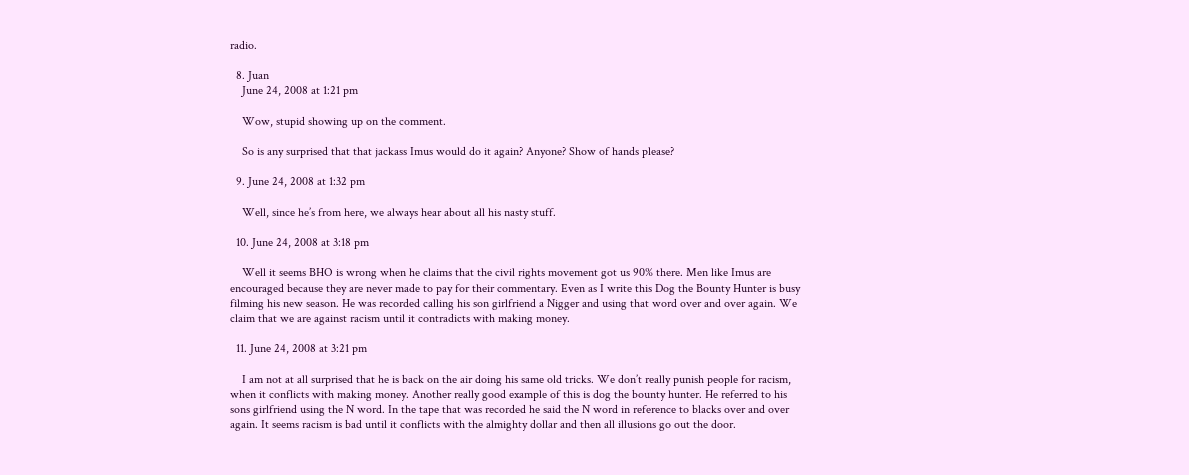radio.

  8. Juan
    June 24, 2008 at 1:21 pm

    Wow, stupid showing up on the comment.

    So is any surprised that that jackass Imus would do it again? Anyone? Show of hands please?

  9. June 24, 2008 at 1:32 pm

    Well, since he’s from here, we always hear about all his nasty stuff.

  10. June 24, 2008 at 3:18 pm

    Well it seems BHO is wrong when he claims that the civil rights movement got us 90% there. Men like Imus are encouraged because they are never made to pay for their commentary. Even as I write this Dog the Bounty Hunter is busy filming his new season. He was recorded calling his son girlfriend a Nigger and using that word over and over again. We claim that we are against racism until it contradicts with making money.

  11. June 24, 2008 at 3:21 pm

    I am not at all surprised that he is back on the air doing his same old tricks. We don’t really punish people for racism, when it conflicts with making money. Another really good example of this is dog the bounty hunter. He referred to his sons girlfriend using the N word. In the tape that was recorded he said the N word in reference to blacks over and over again. It seems racism is bad until it conflicts with the almighty dollar and then all illusions go out the door.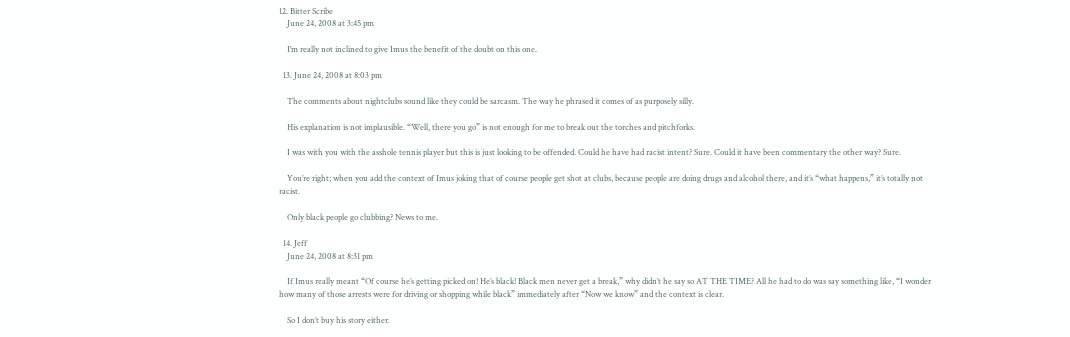12. Bitter Scribe
    June 24, 2008 at 3:45 pm

    I’m really not inclined to give Imus the benefit of the doubt on this one.

  13. June 24, 2008 at 8:03 pm

    The comments about nightclubs sound like they could be sarcasm. The way he phrased it comes of as purposely silly.

    His explanation is not implausible. “Well, there you go” is not enough for me to break out the torches and pitchforks.

    I was with you with the asshole tennis player but this is just looking to be offended. Could he have had racist intent? Sure. Could it have been commentary the other way? Sure.

    You’re right; when you add the context of Imus joking that of course people get shot at clubs, because people are doing drugs and alcohol there, and it’s “what happens,” it’s totally not racist.

    Only black people go clubbing? News to me.

  14. Jeff
    June 24, 2008 at 8:31 pm

    If Imus really meant “Of course he’s getting picked on! He’s black! Black men never get a break,” why didn’t he say so AT THE TIME? All he had to do was say something like, “I wonder how many of those arrests were for driving or shopping while black” immediately after “Now we know” and the context is clear.

    So I don’t buy his story either.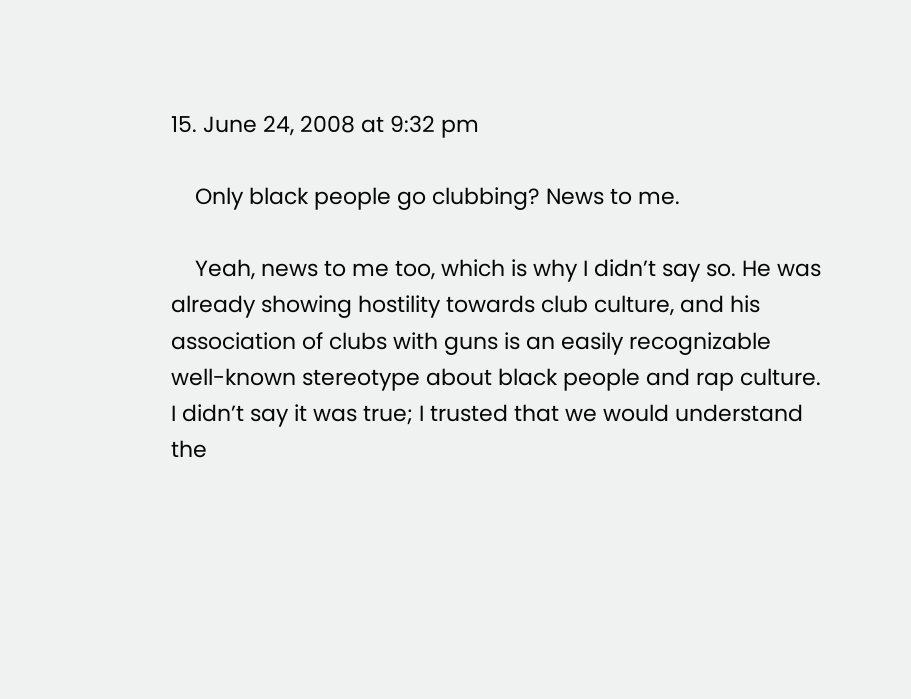15. June 24, 2008 at 9:32 pm

    Only black people go clubbing? News to me.

    Yeah, news to me too, which is why I didn’t say so. He was already showing hostility towards club culture, and his association of clubs with guns is an easily recognizable well-known stereotype about black people and rap culture. I didn’t say it was true; I trusted that we would understand the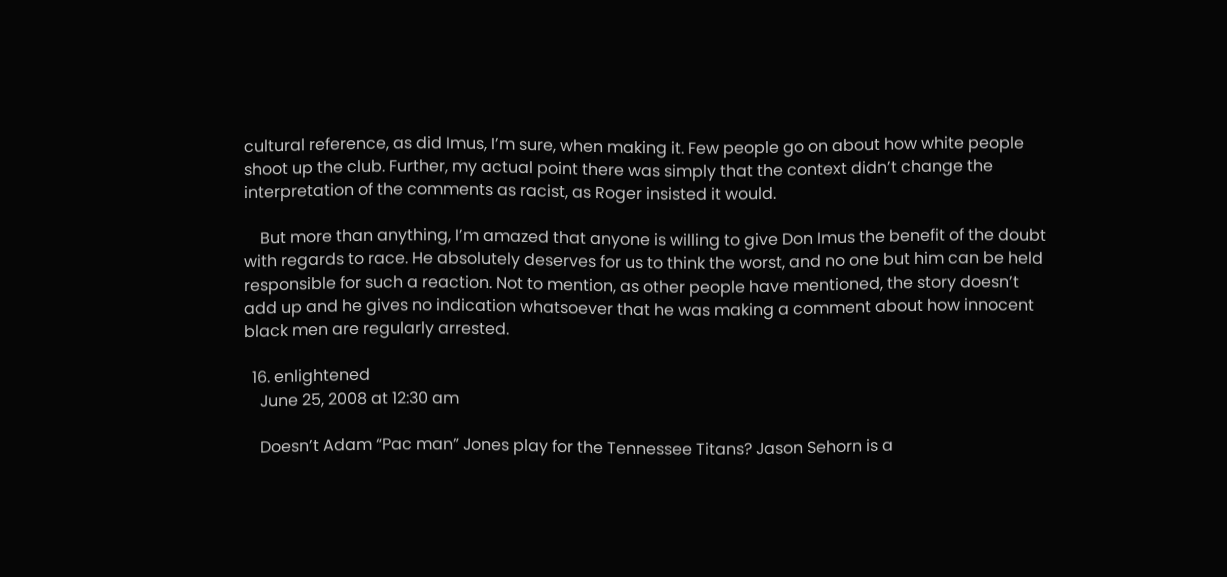cultural reference, as did Imus, I’m sure, when making it. Few people go on about how white people shoot up the club. Further, my actual point there was simply that the context didn’t change the interpretation of the comments as racist, as Roger insisted it would.

    But more than anything, I’m amazed that anyone is willing to give Don Imus the benefit of the doubt with regards to race. He absolutely deserves for us to think the worst, and no one but him can be held responsible for such a reaction. Not to mention, as other people have mentioned, the story doesn’t add up and he gives no indication whatsoever that he was making a comment about how innocent black men are regularly arrested.

  16. enlightened
    June 25, 2008 at 12:30 am

    Doesn’t Adam “Pac man” Jones play for the Tennessee Titans? Jason Sehorn is a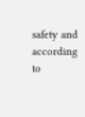safety and according to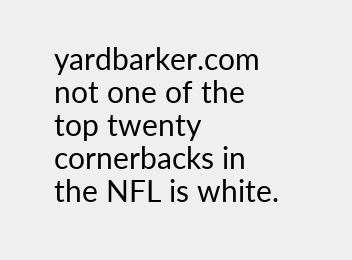yardbarker.com not one of the top twenty cornerbacks in the NFL is white.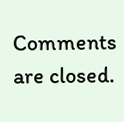Comments are closed.